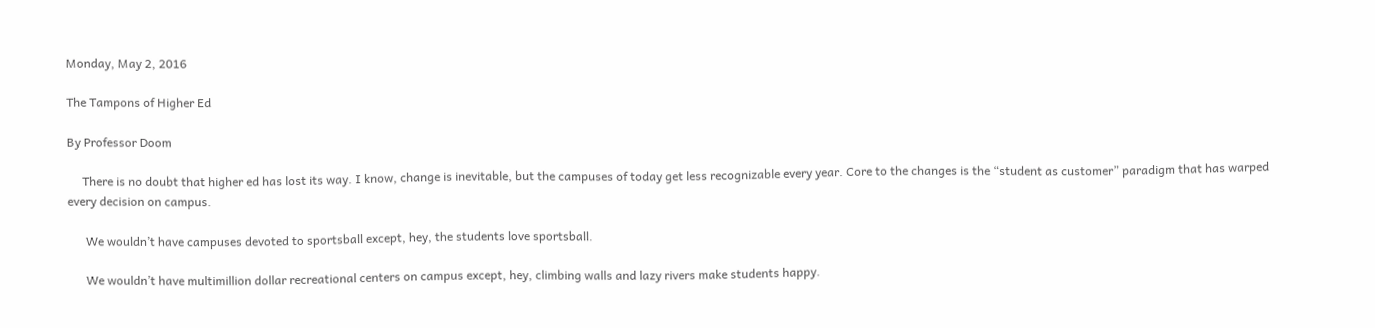Monday, May 2, 2016

The Tampons of Higher Ed

By Professor Doom

     There is no doubt that higher ed has lost its way. I know, change is inevitable, but the campuses of today get less recognizable every year. Core to the changes is the “student as customer” paradigm that has warped every decision on campus.

      We wouldn’t have campuses devoted to sportsball except, hey, the students love sportsball.

      We wouldn’t have multimillion dollar recreational centers on campus except, hey, climbing walls and lazy rivers make students happy.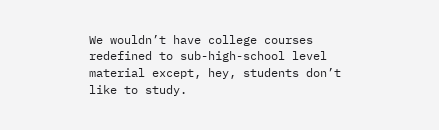We wouldn’t have college courses redefined to sub-high-school level material except, hey, students don’t like to study.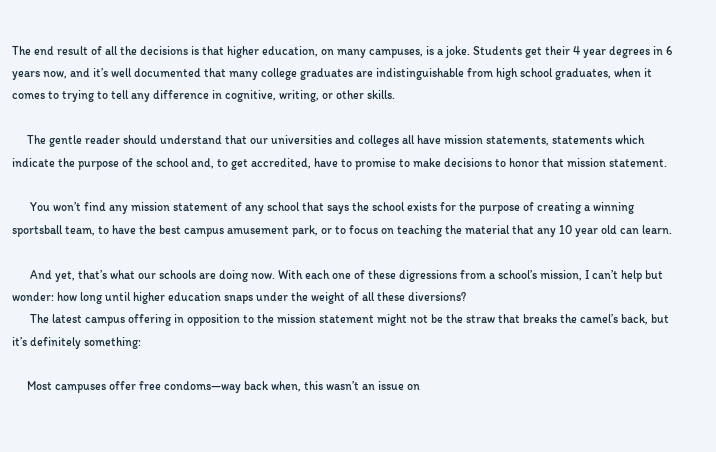The end result of all the decisions is that higher education, on many campuses, is a joke. Students get their 4 year degrees in 6 years now, and it’s well documented that many college graduates are indistinguishable from high school graduates, when it comes to trying to tell any difference in cognitive, writing, or other skills.

     The gentle reader should understand that our universities and colleges all have mission statements, statements which indicate the purpose of the school and, to get accredited, have to promise to make decisions to honor that mission statement.

      You won’t find any mission statement of any school that says the school exists for the purpose of creating a winning sportsball team, to have the best campus amusement park, or to focus on teaching the material that any 10 year old can learn.

      And yet, that’s what our schools are doing now. With each one of these digressions from a school’s mission, I can’t help but wonder: how long until higher education snaps under the weight of all these diversions?
      The latest campus offering in opposition to the mission statement might not be the straw that breaks the camel’s back, but it’s definitely something:

     Most campuses offer free condoms—way back when, this wasn’t an issue on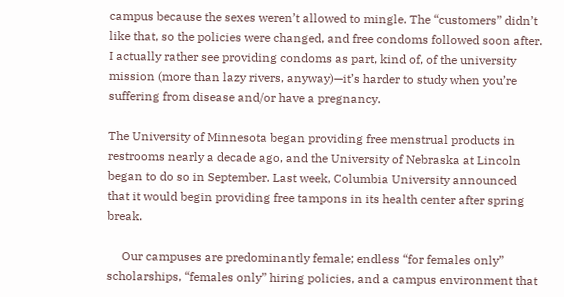campus because the sexes weren’t allowed to mingle. The “customers” didn’t like that, so the policies were changed, and free condoms followed soon after. I actually rather see providing condoms as part, kind of, of the university mission (more than lazy rivers, anyway)—it’s harder to study when you’re suffering from disease and/or have a pregnancy.

The University of Minnesota began providing free menstrual products in restrooms nearly a decade ago, and the University of Nebraska at Lincoln began to do so in September. Last week, Columbia University announced that it would begin providing free tampons in its health center after spring break.

     Our campuses are predominantly female; endless “for females only” scholarships, “females only” hiring policies, and a campus environment that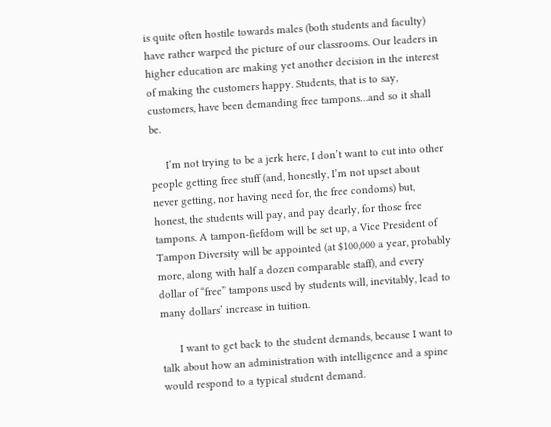is quite often hostile towards males (both students and faculty) have rather warped the picture of our classrooms. Our leaders in higher education are making yet another decision in the interest of making the customers happy. Students, that is to say, customers, have been demanding free tampons…and so it shall be.

     I’m not trying to be a jerk here, I don’t want to cut into other people getting free stuff (and, honestly, I’m not upset about never getting, nor having need for, the free condoms) but, honest, the students will pay, and pay dearly, for those free tampons. A tampon-fiefdom will be set up, a Vice President of Tampon Diversity will be appointed (at $100,000 a year, probably more, along with half a dozen comparable staff), and every dollar of “free” tampons used by students will, inevitably, lead to many dollars’ increase in tuition.

      I want to get back to the student demands, because I want to talk about how an administration with intelligence and a spine would respond to a typical student demand.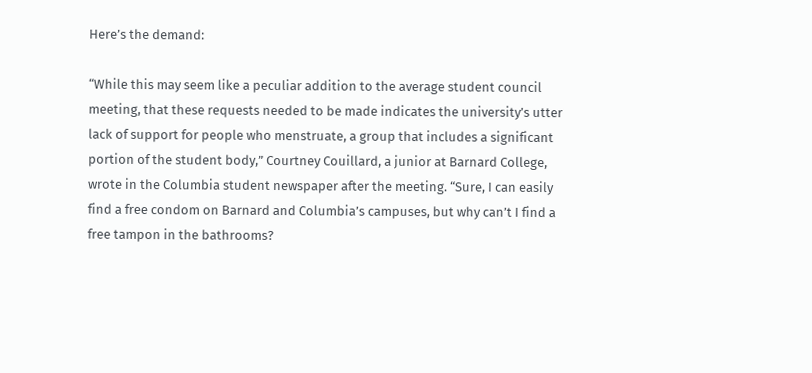Here’s the demand:

“While this may seem like a peculiar addition to the average student council meeting, that these requests needed to be made indicates the university’s utter lack of support for people who menstruate, a group that includes a significant portion of the student body,” Courtney Couillard, a junior at Barnard College, wrote in the Columbia student newspaper after the meeting. “Sure, I can easily find a free condom on Barnard and Columbia’s campuses, but why can’t I find a free tampon in the bathrooms?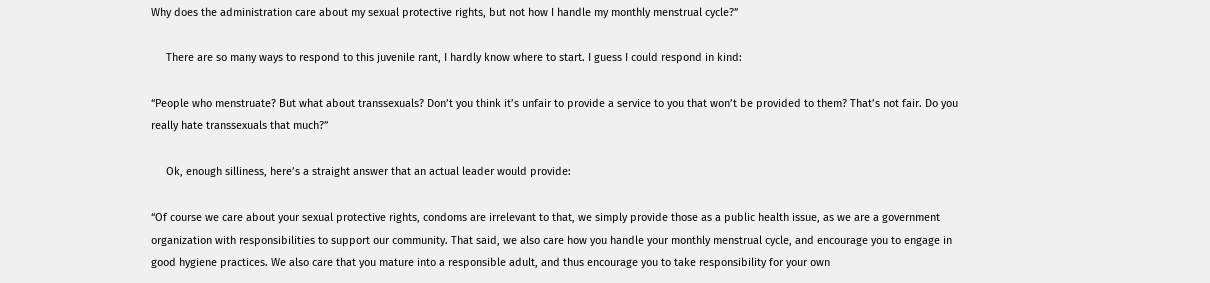Why does the administration care about my sexual protective rights, but not how I handle my monthly menstrual cycle?”

     There are so many ways to respond to this juvenile rant, I hardly know where to start. I guess I could respond in kind:

“People who menstruate? But what about transsexuals? Don’t you think it’s unfair to provide a service to you that won’t be provided to them? That’s not fair. Do you really hate transsexuals that much?”

     Ok, enough silliness, here’s a straight answer that an actual leader would provide:

“Of course we care about your sexual protective rights, condoms are irrelevant to that, we simply provide those as a public health issue, as we are a government organization with responsibilities to support our community. That said, we also care how you handle your monthly menstrual cycle, and encourage you to engage in good hygiene practices. We also care that you mature into a responsible adult, and thus encourage you to take responsibility for your own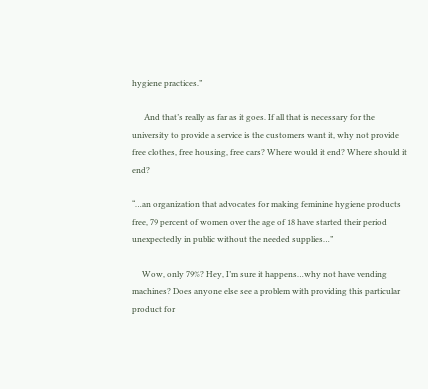hygiene practices.”

      And that’s really as far as it goes. If all that is necessary for the university to provide a service is the customers want it, why not provide free clothes, free housing, free cars? Where would it end? Where should it end?

“…an organization that advocates for making feminine hygiene products free, 79 percent of women over the age of 18 have started their period unexpectedly in public without the needed supplies…”

     Wow, only 79%? Hey, I’m sure it happens…why not have vending machines? Does anyone else see a problem with providing this particular product for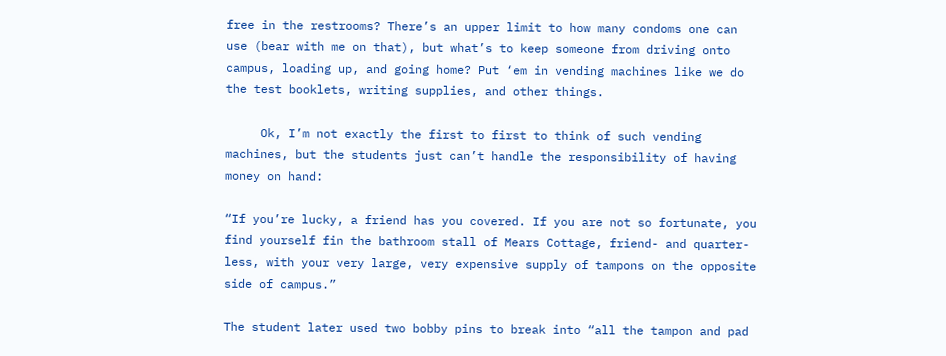free in the restrooms? There’s an upper limit to how many condoms one can use (bear with me on that), but what’s to keep someone from driving onto campus, loading up, and going home? Put ‘em in vending machines like we do the test booklets, writing supplies, and other things.

     Ok, I’m not exactly the first to first to think of such vending machines, but the students just can’t handle the responsibility of having money on hand:

“If you’re lucky, a friend has you covered. If you are not so fortunate, you find yourself fin the bathroom stall of Mears Cottage, friend- and quarter-less, with your very large, very expensive supply of tampons on the opposite side of campus.”

The student later used two bobby pins to break into “all the tampon and pad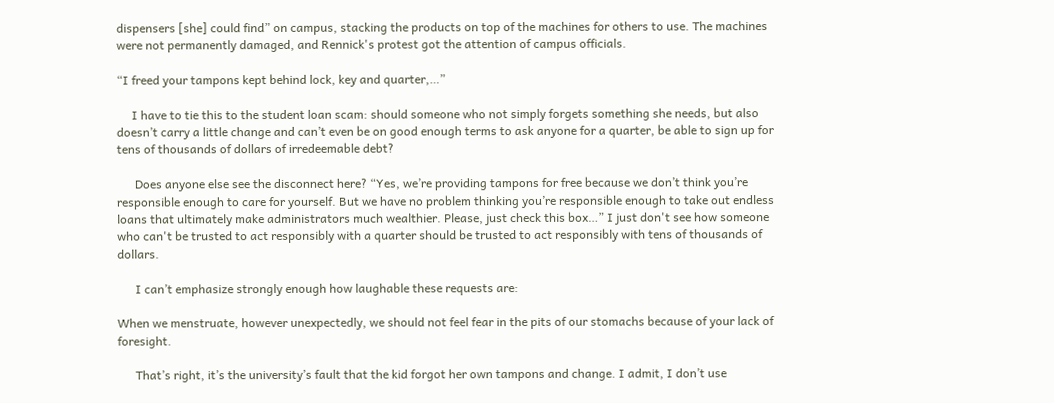dispensers [she] could find” on campus, stacking the products on top of the machines for others to use. The machines were not permanently damaged, and Rennick's protest got the attention of campus officials.

“I freed your tampons kept behind lock, key and quarter,…”

     I have to tie this to the student loan scam: should someone who not simply forgets something she needs, but also doesn’t carry a little change and can’t even be on good enough terms to ask anyone for a quarter, be able to sign up for tens of thousands of dollars of irredeemable debt?

      Does anyone else see the disconnect here? “Yes, we’re providing tampons for free because we don’t think you’re responsible enough to care for yourself. But we have no problem thinking you’re responsible enough to take out endless loans that ultimately make administrators much wealthier. Please, just check this box…” I just don't see how someone who can't be trusted to act responsibly with a quarter should be trusted to act responsibly with tens of thousands of dollars.

      I can’t emphasize strongly enough how laughable these requests are:

When we menstruate, however unexpectedly, we should not feel fear in the pits of our stomachs because of your lack of foresight.

      That’s right, it’s the university’s fault that the kid forgot her own tampons and change. I admit, I don’t use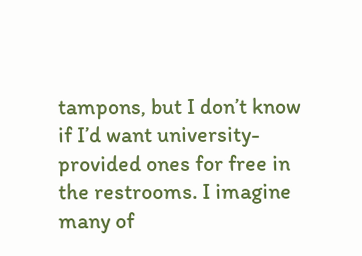tampons, but I don’t know if I’d want university-provided ones for free in the restrooms. I imagine many of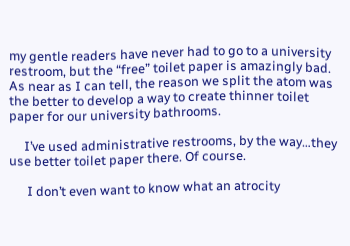my gentle readers have never had to go to a university restroom, but the “free” toilet paper is amazingly bad. As near as I can tell, the reason we split the atom was the better to develop a way to create thinner toilet paper for our university bathrooms.

     I’ve used administrative restrooms, by the way…they use better toilet paper there. Of course.

      I don’t even want to know what an atrocity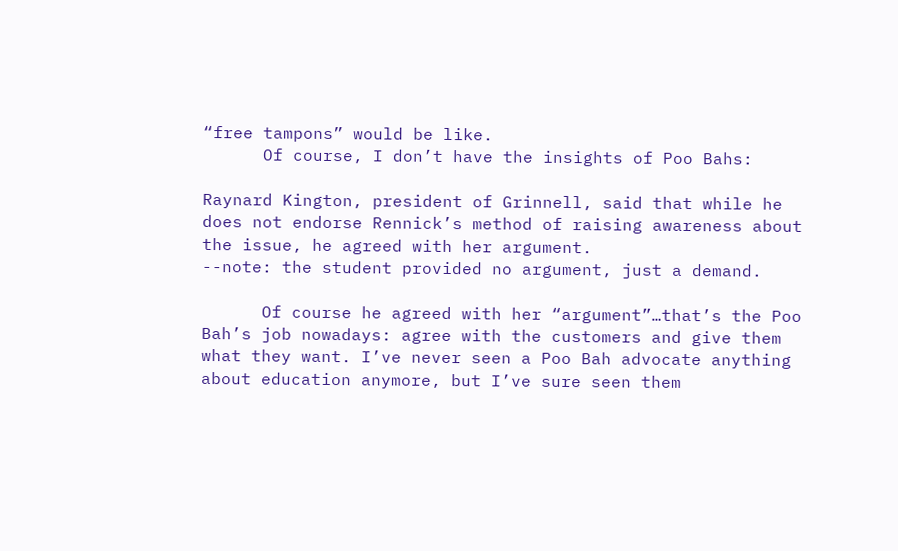“free tampons” would be like.
      Of course, I don’t have the insights of Poo Bahs:

Raynard Kington, president of Grinnell, said that while he does not endorse Rennick’s method of raising awareness about the issue, he agreed with her argument.
--note: the student provided no argument, just a demand.

      Of course he agreed with her “argument”…that’s the Poo Bah’s job nowadays: agree with the customers and give them what they want. I’ve never seen a Poo Bah advocate anything about education anymore, but I’ve sure seen them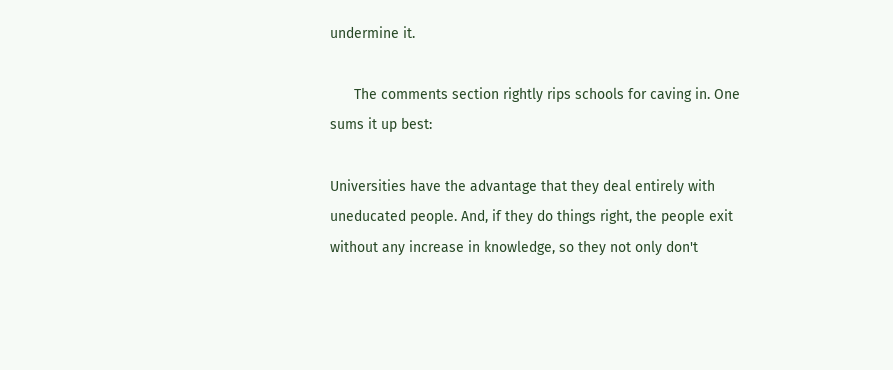undermine it.

      The comments section rightly rips schools for caving in. One sums it up best:

Universities have the advantage that they deal entirely with uneducated people. And, if they do things right, the people exit without any increase in knowledge, so they not only don't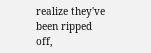realize they've been ripped off,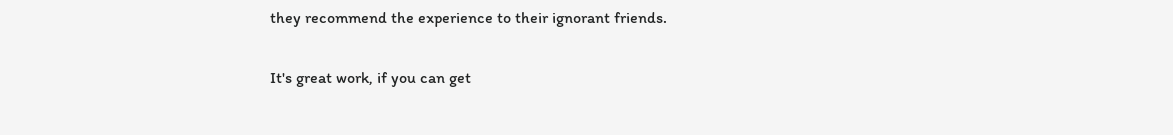they recommend the experience to their ignorant friends.

It's great work, if you can get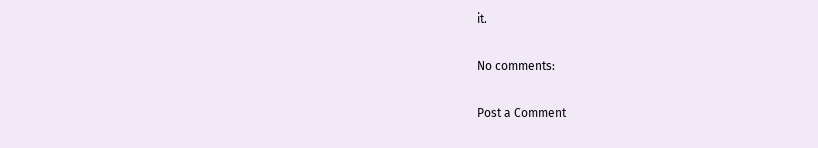it.

No comments:

Post a Comment